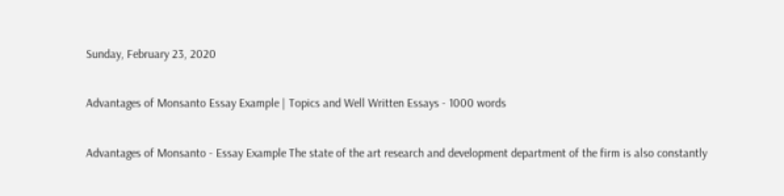Sunday, February 23, 2020

Advantages of Monsanto Essay Example | Topics and Well Written Essays - 1000 words

Advantages of Monsanto - Essay Example The state of the art research and development department of the firm is also constantly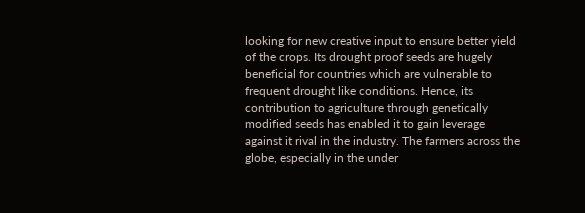looking for new creative input to ensure better yield of the crops. Its drought proof seeds are hugely beneficial for countries which are vulnerable to frequent drought like conditions. Hence, its contribution to agriculture through genetically modified seeds has enabled it to gain leverage against it rival in the industry. The farmers across the globe, especially in the under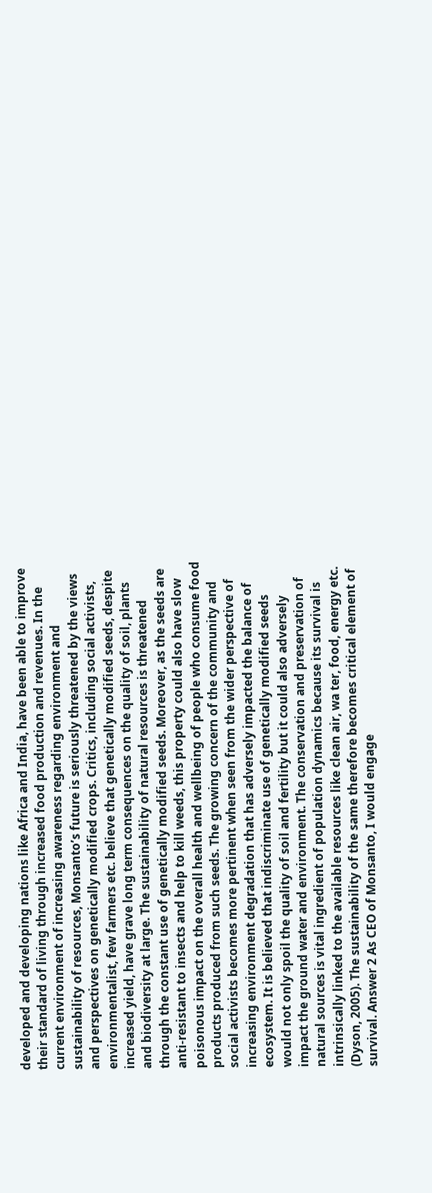developed and developing nations like Africa and India, have been able to improve their standard of living through increased food production and revenues. In the current environment of increasing awareness regarding environment and sustainability of resources, Monsanto’s future is seriously threatened by the views and perspectives on genetically modified crops. Critics, including social activists, environmentalist, few farmers etc. believe that genetically modified seeds, despite increased yield, have grave long term consequences on the quality of soil, plants and biodiversity at large. The sustainability of natural resources is threatened through the constant use of genetically modified seeds. Moreover, as the seeds are anti-resistant to insects and help to kill weeds, this property could also have slow poisonous impact on the overall health and wellbeing of people who consume food products produced from such seeds. The growing concern of the community and social activists becomes more pertinent when seen from the wider perspective of increasing environment degradation that has adversely impacted the balance of ecosystem. It is believed that indiscriminate use of genetically modified seeds would not only spoil the quality of soil and fertility but it could also adversely impact the ground water and environment. The conservation and preservation of natural sources is vital ingredient of population dynamics because its survival is intrinsically linked to the available resources like clean air, wa ter, food, energy etc. (Dyson, 2005). The sustainability of the same therefore becomes critical element of survival. Answer 2 As CEO of Monsanto, I would engage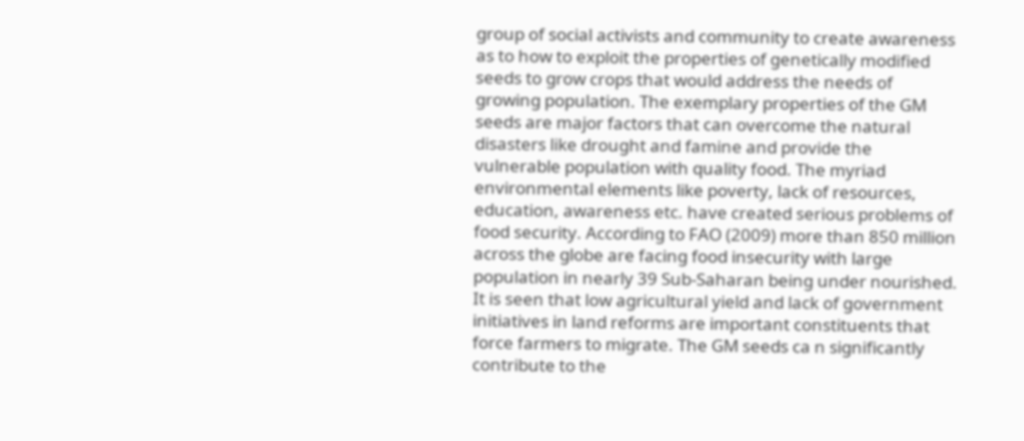group of social activists and community to create awareness as to how to exploit the properties of genetically modified seeds to grow crops that would address the needs of growing population. The exemplary properties of the GM seeds are major factors that can overcome the natural disasters like drought and famine and provide the vulnerable population with quality food. The myriad environmental elements like poverty, lack of resources, education, awareness etc. have created serious problems of food security. According to FAO (2009) more than 850 million across the globe are facing food insecurity with large population in nearly 39 Sub-Saharan being under nourished. It is seen that low agricultural yield and lack of government initiatives in land reforms are important constituents that force farmers to migrate. The GM seeds ca n significantly contribute to the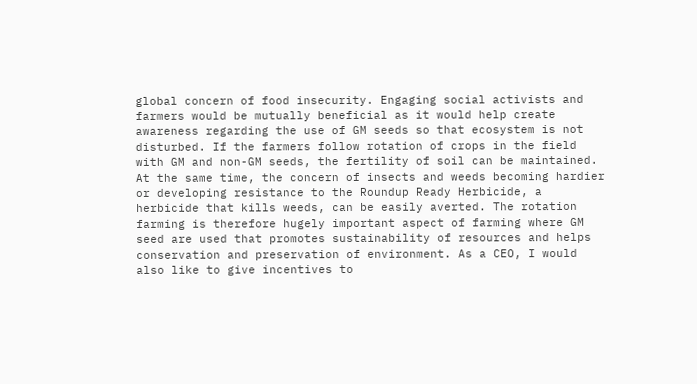global concern of food insecurity. Engaging social activists and farmers would be mutually beneficial as it would help create awareness regarding the use of GM seeds so that ecosystem is not disturbed. If the farmers follow rotation of crops in the field with GM and non-GM seeds, the fertility of soil can be maintained. At the same time, the concern of insects and weeds becoming hardier or developing resistance to the Roundup Ready Herbicide, a herbicide that kills weeds, can be easily averted. The rotation farming is therefore hugely important aspect of farming where GM seed are used that promotes sustainability of resources and helps conservation and preservation of environment. As a CEO, I would also like to give incentives to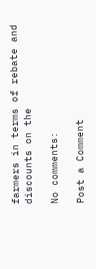farmers in terms of rebate and discounts on the

No comments:

Post a Comment